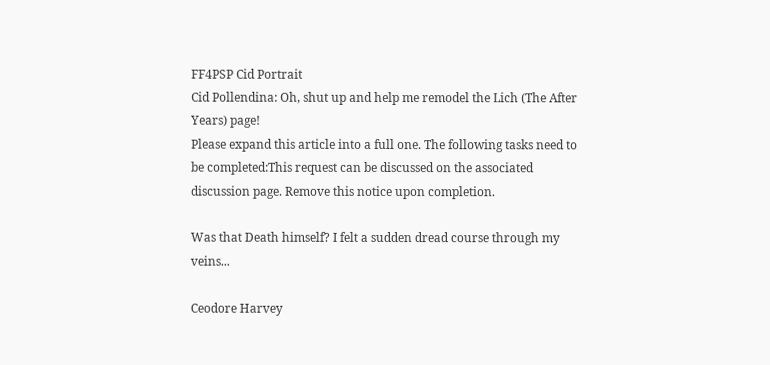FF4PSP Cid Portrait
Cid Pollendina: Oh, shut up and help me remodel the Lich (The After Years) page!
Please expand this article into a full one. The following tasks need to be completed:This request can be discussed on the associated discussion page. Remove this notice upon completion.

Was that Death himself? I felt a sudden dread course through my veins...

Ceodore Harvey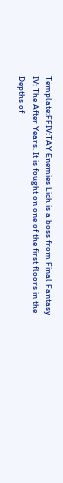Template:FFIV:TAY Enemies Lich is a boss from Final Fantasy IV: The After Years. It is fought on one of the first floors in the Depths of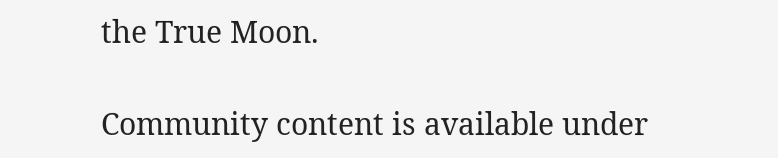the True Moon.

Community content is available under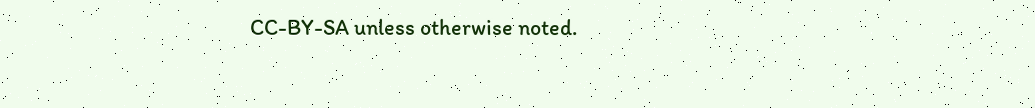CC-BY-SA unless otherwise noted.